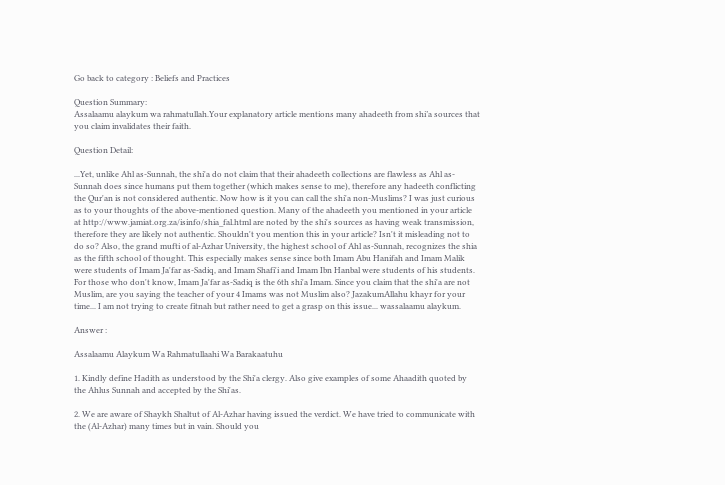Go back to category : Beliefs and Practices

Question Summary:
Assalaamu alaykum wa rahmatullah.Your explanatory article mentions many ahadeeth from shi’a sources that you claim invalidates their faith.

Question Detail:

...Yet, unlike Ahl as-Sunnah, the shi'a do not claim that their ahadeeth collections are flawless as Ahl as-Sunnah does since humans put them together (which makes sense to me), therefore any hadeeth conflicting the Qur'an is not considered authentic. Now how is it you can call the shi'a non-Muslims? I was just curious as to your thoughts of the above-mentioned question. Many of the ahadeeth you mentioned in your article at http://www.jamiat.org.za/isinfo/shia_fal.html are noted by the shi's sources as having weak transmission, therefore they are likely not authentic. Shouldn't you mention this in your article? Isn't it misleading not to do so? Also, the grand mufti of al-Azhar University, the highest school of Ahl as-Sunnah, recognizes the shia as the fifth school of thought. This especially makes sense since both Imam Abu Hanifah and Imam Malik were students of Imam Ja'far as-Sadiq, and Imam Shafi'i and Imam Ibn Hanbal were students of his students. For those who don't know, Imam Ja'far as-Sadiq is the 6th shi'a Imam. Since you claim that the shi'a are not Muslim, are you saying the teacher of your 4 Imams was not Muslim also? JazakumAllahu khayr for your time... I am not trying to create fitnah but rather need to get a grasp on this issue... wassalaamu alaykum.

Answer :

Assalaamu Alaykum Wa Rahmatullaahi Wa Barakaatuhu

1. Kindly define Hadith as understood by the Shi'a clergy. Also give examples of some Ahaadith quoted by the Ahlus Sunnah and accepted by the Shi'as.

2. We are aware of Shaykh Shaltut of Al-Azhar having issued the verdict. We have tried to communicate with the (Al-Azhar) many times but in vain. Should you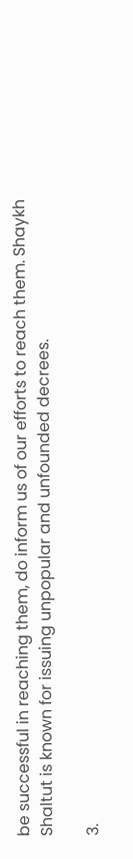be successful in reaching them, do inform us of our efforts to reach them. Shaykh Shaltut is known for issuing unpopular and unfounded decrees.

3.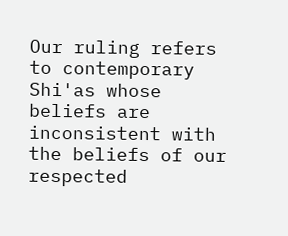Our ruling refers to contemporary Shi'as whose beliefs are inconsistent with the beliefs of our respected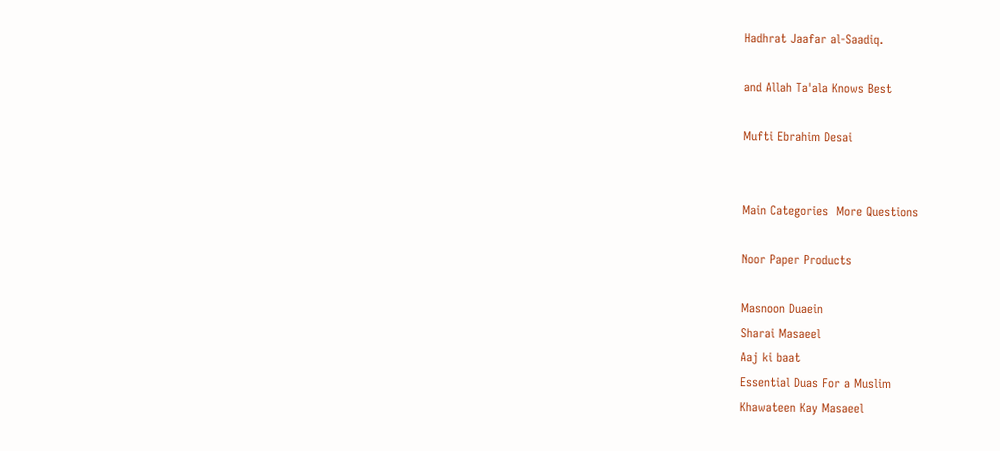Hadhrat Jaafar al-Saadiq.

and Allah Ta'ala Knows Best

Mufti Ebrahim Desai


Main Categories  More Questions

Noor Paper Products

Masnoon Duaein
Sharai Masaeel
Aaj ki baat
Essential Duas For a Muslim
Khawateen Kay Masaeel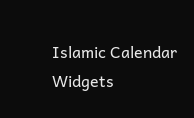Islamic Calendar Widgets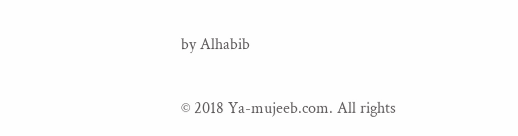by Alhabib

© 2018 Ya-mujeeb.com. All rights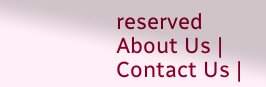reserved
About Us | Contact Us |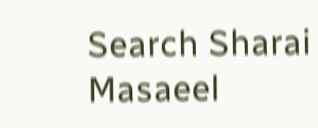Search Sharai Masaeel